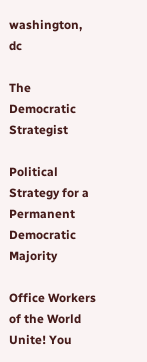washington, dc

The Democratic Strategist

Political Strategy for a Permanent Democratic Majority

Office Workers of the World Unite! You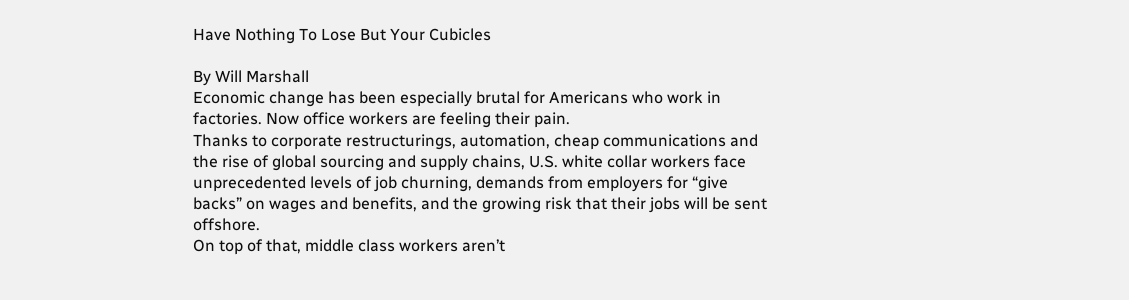Have Nothing To Lose But Your Cubicles

By Will Marshall
Economic change has been especially brutal for Americans who work in factories. Now office workers are feeling their pain.
Thanks to corporate restructurings, automation, cheap communications and the rise of global sourcing and supply chains, U.S. white collar workers face unprecedented levels of job churning, demands from employers for “give backs” on wages and benefits, and the growing risk that their jobs will be sent offshore.
On top of that, middle class workers aren’t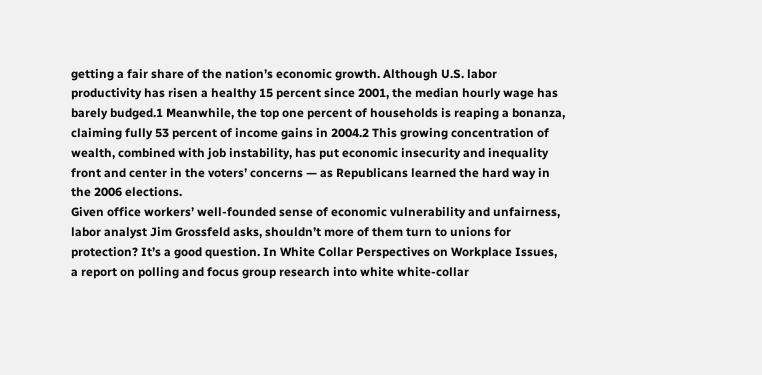getting a fair share of the nation’s economic growth. Although U.S. labor productivity has risen a healthy 15 percent since 2001, the median hourly wage has barely budged.1 Meanwhile, the top one percent of households is reaping a bonanza, claiming fully 53 percent of income gains in 2004.2 This growing concentration of wealth, combined with job instability, has put economic insecurity and inequality front and center in the voters’ concerns — as Republicans learned the hard way in the 2006 elections.
Given office workers’ well-founded sense of economic vulnerability and unfairness, labor analyst Jim Grossfeld asks, shouldn’t more of them turn to unions for protection? It’s a good question. In White Collar Perspectives on Workplace Issues, a report on polling and focus group research into white white-collar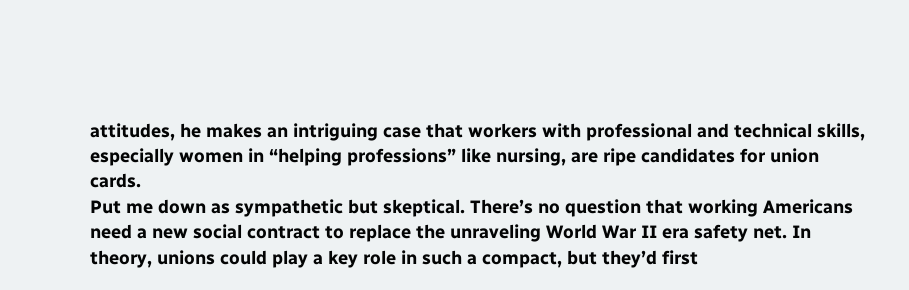attitudes, he makes an intriguing case that workers with professional and technical skills, especially women in “helping professions” like nursing, are ripe candidates for union cards.
Put me down as sympathetic but skeptical. There’s no question that working Americans need a new social contract to replace the unraveling World War II era safety net. In theory, unions could play a key role in such a compact, but they’d first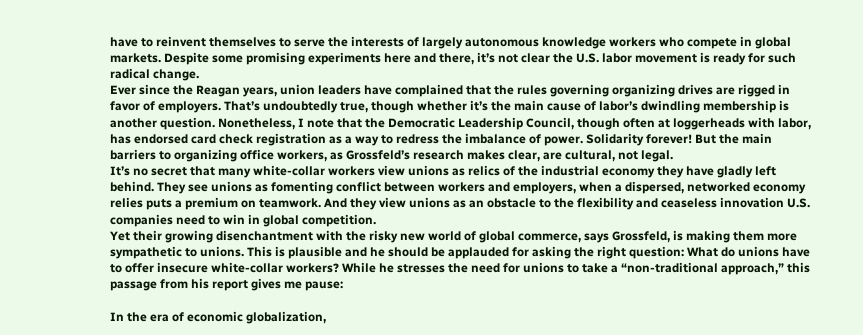have to reinvent themselves to serve the interests of largely autonomous knowledge workers who compete in global markets. Despite some promising experiments here and there, it’s not clear the U.S. labor movement is ready for such radical change.
Ever since the Reagan years, union leaders have complained that the rules governing organizing drives are rigged in favor of employers. That’s undoubtedly true, though whether it’s the main cause of labor’s dwindling membership is another question. Nonetheless, I note that the Democratic Leadership Council, though often at loggerheads with labor, has endorsed card check registration as a way to redress the imbalance of power. Solidarity forever! But the main barriers to organizing office workers, as Grossfeld’s research makes clear, are cultural, not legal.
It’s no secret that many white-collar workers view unions as relics of the industrial economy they have gladly left behind. They see unions as fomenting conflict between workers and employers, when a dispersed, networked economy relies puts a premium on teamwork. And they view unions as an obstacle to the flexibility and ceaseless innovation U.S. companies need to win in global competition.
Yet their growing disenchantment with the risky new world of global commerce, says Grossfeld, is making them more sympathetic to unions. This is plausible and he should be applauded for asking the right question: What do unions have to offer insecure white-collar workers? While he stresses the need for unions to take a “non-traditional approach,” this passage from his report gives me pause:

In the era of economic globalization,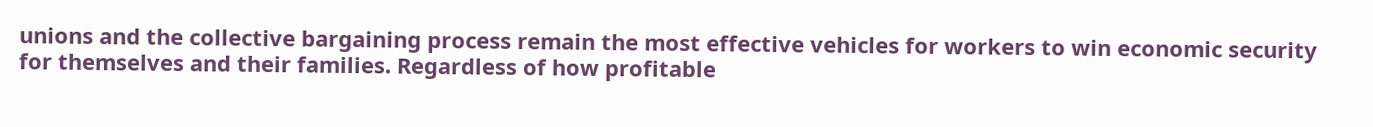unions and the collective bargaining process remain the most effective vehicles for workers to win economic security for themselves and their families. Regardless of how profitable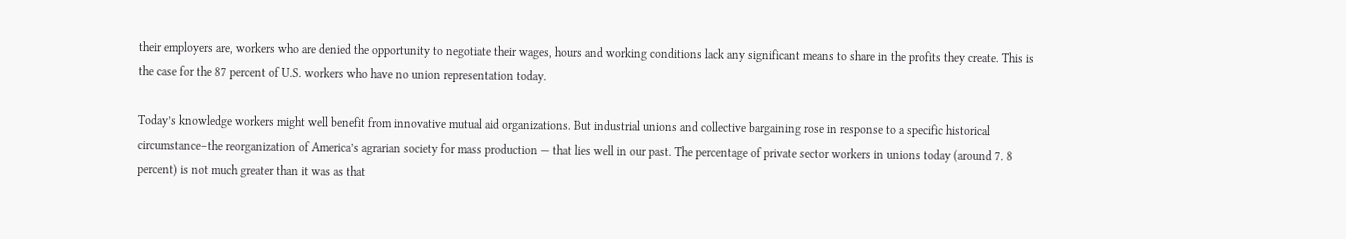their employers are, workers who are denied the opportunity to negotiate their wages, hours and working conditions lack any significant means to share in the profits they create. This is the case for the 87 percent of U.S. workers who have no union representation today.

Today’s knowledge workers might well benefit from innovative mutual aid organizations. But industrial unions and collective bargaining rose in response to a specific historical circumstance–the reorganization of America’s agrarian society for mass production — that lies well in our past. The percentage of private sector workers in unions today (around 7. 8 percent) is not much greater than it was as that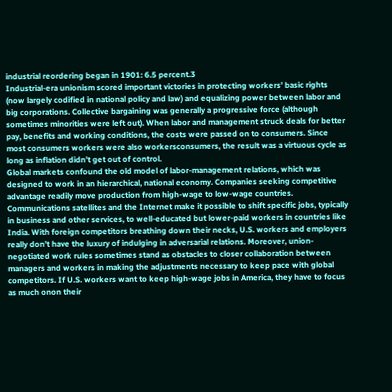industrial reordering began in 1901: 6.5 percent.3
Industrial-era unionism scored important victories in protecting workers’ basic rights (now largely codified in national policy and law) and equalizing power between labor and big corporations. Collective bargaining was generally a progressive force (although sometimes minorities were left out). When labor and management struck deals for better pay, benefits and working conditions, the costs were passed on to consumers. Since most consumers workers were also workersconsumers, the result was a virtuous cycle as long as inflation didn’t get out of control.
Global markets confound the old model of labor-management relations, which was designed to work in an hierarchical, national economy. Companies seeking competitive advantage readily move production from high-wage to low-wage countries. Communications satellites and the Internet make it possible to shift specific jobs, typically in business and other services, to well-educated but lower-paid workers in countries like India. With foreign competitors breathing down their necks, U.S. workers and employers really don’t have the luxury of indulging in adversarial relations. Moreover, union-negotiated work rules sometimes stand as obstacles to closer collaboration between managers and workers in making the adjustments necessary to keep pace with global competitors. If U.S. workers want to keep high-wage jobs in America, they have to focus as much onon their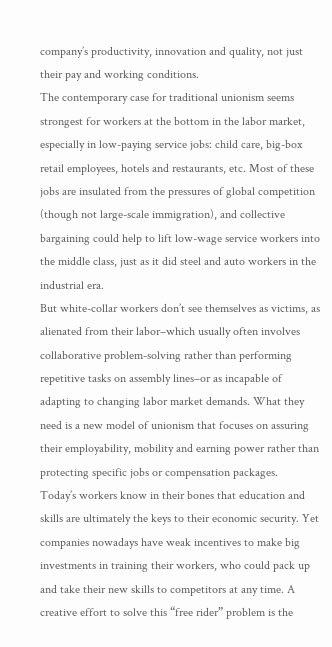company’s productivity, innovation and quality, not just their pay and working conditions.
The contemporary case for traditional unionism seems strongest for workers at the bottom in the labor market, especially in low-paying service jobs: child care, big-box retail employees, hotels and restaurants, etc. Most of these jobs are insulated from the pressures of global competition (though not large-scale immigration), and collective bargaining could help to lift low-wage service workers into the middle class, just as it did steel and auto workers in the industrial era.
But white-collar workers don’t see themselves as victims, as alienated from their labor–which usually often involves collaborative problem-solving rather than performing repetitive tasks on assembly lines–or as incapable of adapting to changing labor market demands. What they need is a new model of unionism that focuses on assuring their employability, mobility and earning power rather than protecting specific jobs or compensation packages.
Today’s workers know in their bones that education and skills are ultimately the keys to their economic security. Yet companies nowadays have weak incentives to make big investments in training their workers, who could pack up and take their new skills to competitors at any time. A creative effort to solve this “free rider” problem is the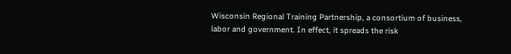Wisconsin Regional Training Partnership, a consortium of business, labor and government. In effect, it spreads the risk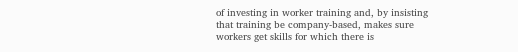of investing in worker training and, by insisting that training be company-based, makes sure workers get skills for which there is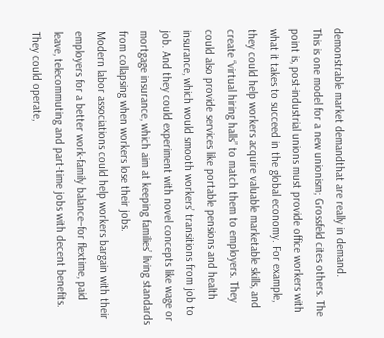demonstrable market demandthat are really in demand.
This is one model for a new unionism; Grossfeld cites others. The point is, post-industrial unions must provide office workers with what it takes to succeed in the global economy. For example, they could help workers acquire valuable marketable skills, and create “virtual hiring halls” to match them to employers. They could also provide services like portable pensions and health insurance, which would smooth workers’ transitions from job to job. And they could experiment with novel concepts like wage or mortgage insurance, which aim at keeping families’ living standards from collapsing when workers lose their jobs.
Modern labor associations could help workers bargain with their employers for a better work-family balance–for flextime, paid leave, telecommuting and part-time jobs with decent benefits. They could operate,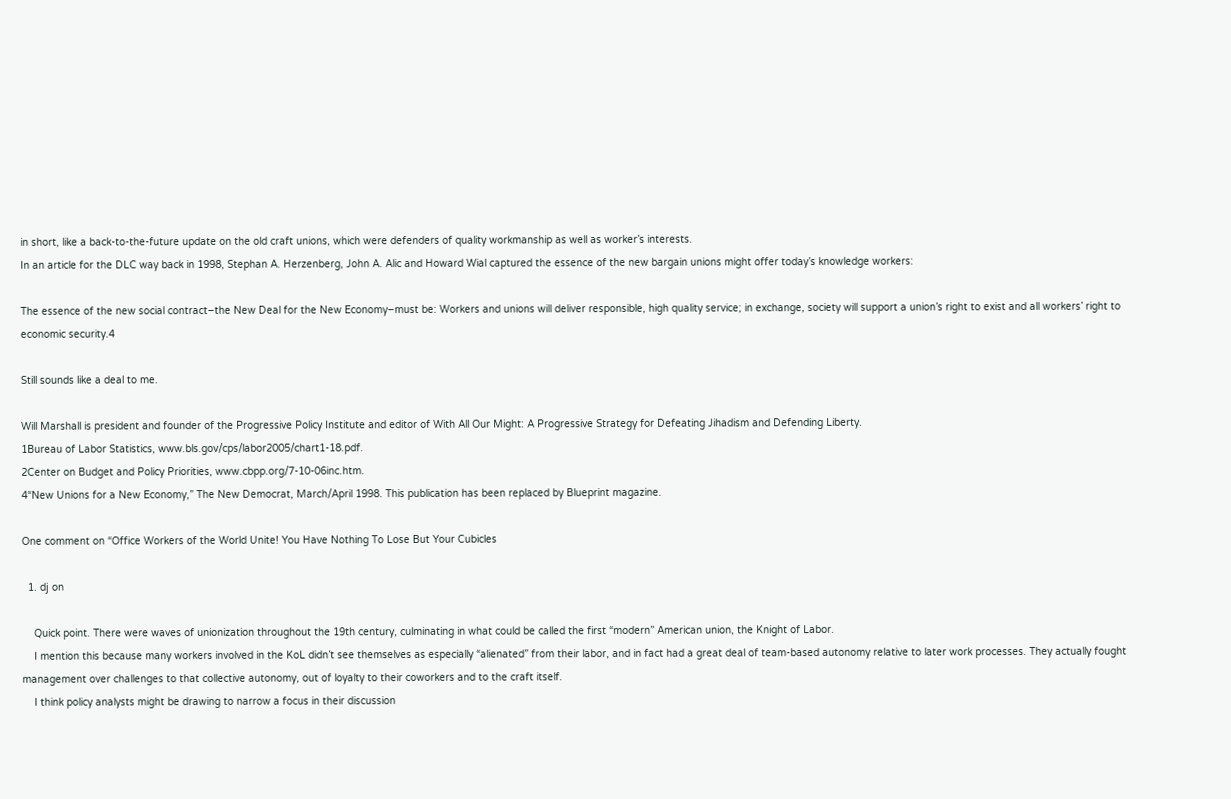in short, like a back-to-the-future update on the old craft unions, which were defenders of quality workmanship as well as worker’s interests.
In an article for the DLC way back in 1998, Stephan A. Herzenberg, John A. Alic and Howard Wial captured the essence of the new bargain unions might offer today’s knowledge workers:

The essence of the new social contract–the New Deal for the New Economy–must be: Workers and unions will deliver responsible, high quality service; in exchange, society will support a union’s right to exist and all workers’ right to economic security.4

Still sounds like a deal to me.

Will Marshall is president and founder of the Progressive Policy Institute and editor of With All Our Might: A Progressive Strategy for Defeating Jihadism and Defending Liberty.
1Bureau of Labor Statistics, www.bls.gov/cps/labor2005/chart1-18.pdf.
2Center on Budget and Policy Priorities, www.cbpp.org/7-10-06inc.htm.
4“New Unions for a New Economy,” The New Democrat, March/April 1998. This publication has been replaced by Blueprint magazine.

One comment on “Office Workers of the World Unite! You Have Nothing To Lose But Your Cubicles

  1. dj on

    Quick point. There were waves of unionization throughout the 19th century, culminating in what could be called the first “modern” American union, the Knight of Labor.
    I mention this because many workers involved in the KoL didn’t see themselves as especially “alienated” from their labor, and in fact had a great deal of team-based autonomy relative to later work processes. They actually fought management over challenges to that collective autonomy, out of loyalty to their coworkers and to the craft itself.
    I think policy analysts might be drawing to narrow a focus in their discussion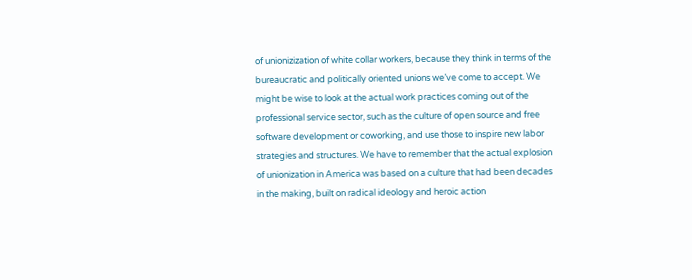of unionizization of white collar workers, because they think in terms of the bureaucratic and politically oriented unions we’ve come to accept. We might be wise to look at the actual work practices coming out of the professional service sector, such as the culture of open source and free software development or coworking, and use those to inspire new labor strategies and structures. We have to remember that the actual explosion of unionization in America was based on a culture that had been decades in the making, built on radical ideology and heroic action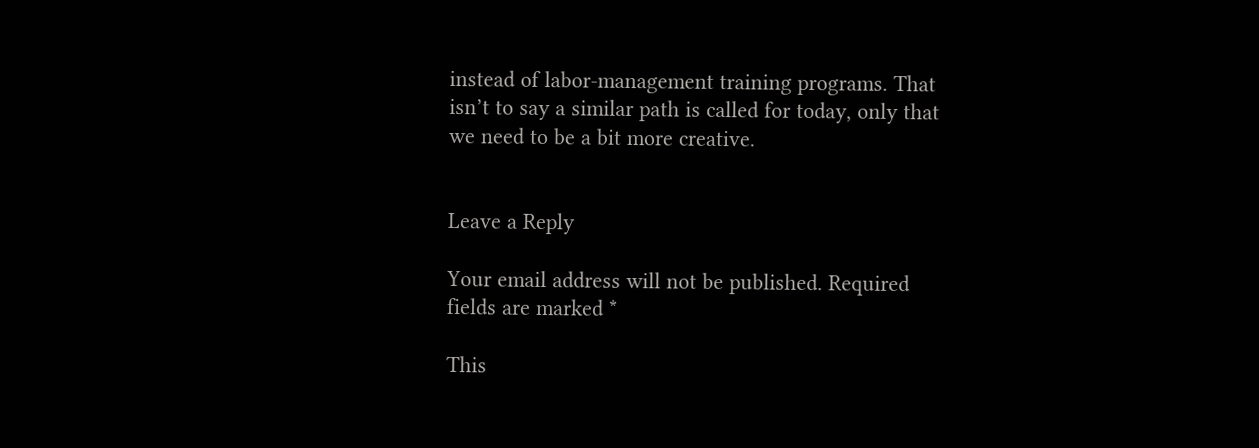instead of labor-management training programs. That isn’t to say a similar path is called for today, only that we need to be a bit more creative.


Leave a Reply

Your email address will not be published. Required fields are marked *

This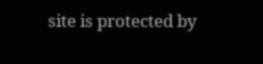site is protected by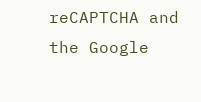reCAPTCHA and the Google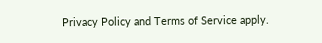Privacy Policy and Terms of Service apply.